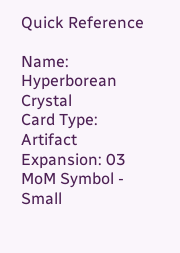Quick Reference

Name: Hyperborean Crystal
Card Type: Artifact
Expansion: 03
MoM Symbol - Small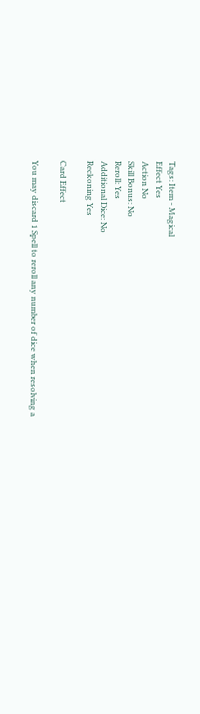Tags: Item - Magical
Effect Yes
Action No
Skill Bonus: No
Reroll: Yes
Additional Dice: No
Reckoning Yes

Card Effect

You may discard 1 Spell to reroll any number of dice when resolving a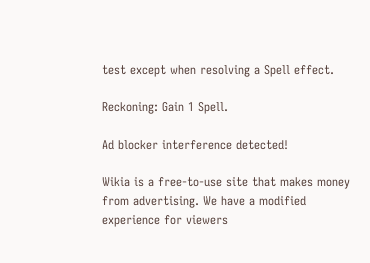test except when resolving a Spell effect.

Reckoning: Gain 1 Spell.

Ad blocker interference detected!

Wikia is a free-to-use site that makes money from advertising. We have a modified experience for viewers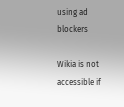using ad blockers

Wikia is not accessible if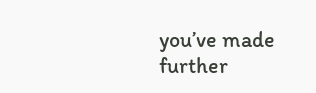you’ve made further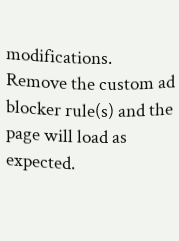modifications. Remove the custom ad blocker rule(s) and the page will load as expected.